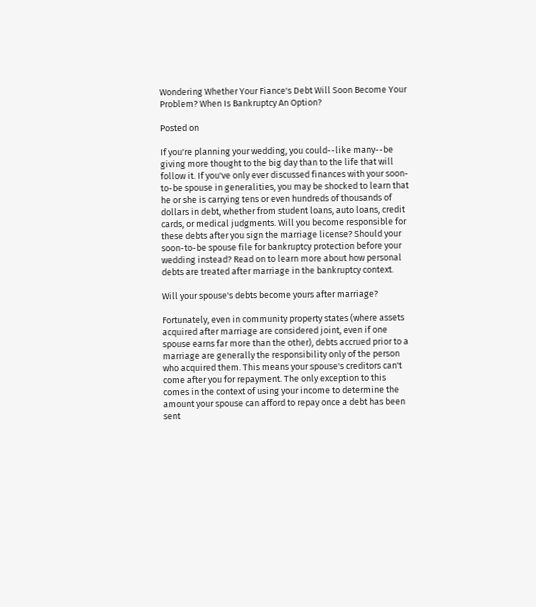Wondering Whether Your Fiance's Debt Will Soon Become Your Problem? When Is Bankruptcy An Option?

Posted on

If you're planning your wedding, you could--like many--be giving more thought to the big day than to the life that will follow it. If you've only ever discussed finances with your soon-to-be spouse in generalities, you may be shocked to learn that he or she is carrying tens or even hundreds of thousands of dollars in debt, whether from student loans, auto loans, credit cards, or medical judgments. Will you become responsible for these debts after you sign the marriage license? Should your soon-to-be spouse file for bankruptcy protection before your wedding instead? Read on to learn more about how personal debts are treated after marriage in the bankruptcy context.

Will your spouse's debts become yours after marriage?

Fortunately, even in community property states (where assets acquired after marriage are considered joint, even if one spouse earns far more than the other), debts accrued prior to a marriage are generally the responsibility only of the person who acquired them. This means your spouse's creditors can't come after you for repayment. The only exception to this comes in the context of using your income to determine the amount your spouse can afford to repay once a debt has been sent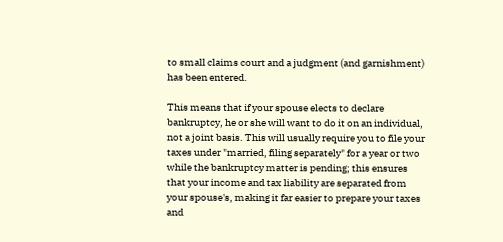to small claims court and a judgment (and garnishment) has been entered.

This means that if your spouse elects to declare bankruptcy, he or she will want to do it on an individual, not a joint basis. This will usually require you to file your taxes under "married, filing separately" for a year or two while the bankruptcy matter is pending; this ensures that your income and tax liability are separated from your spouse's, making it far easier to prepare your taxes and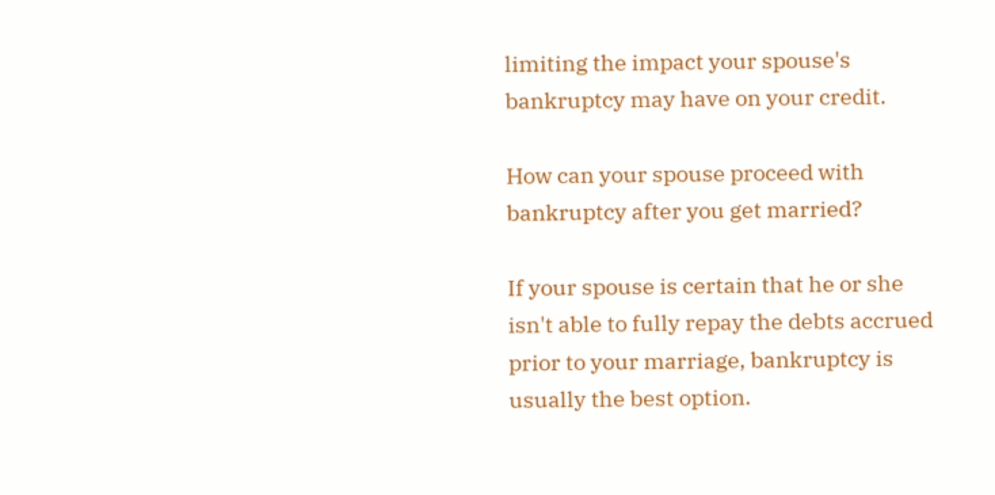limiting the impact your spouse's bankruptcy may have on your credit.

How can your spouse proceed with bankruptcy after you get married?

If your spouse is certain that he or she isn't able to fully repay the debts accrued prior to your marriage, bankruptcy is usually the best option.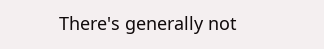There's generally not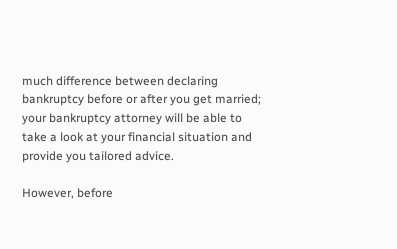much difference between declaring bankruptcy before or after you get married; your bankruptcy attorney will be able to take a look at your financial situation and provide you tailored advice.

However, before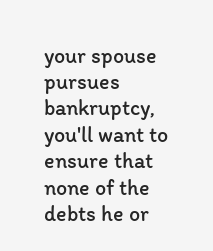your spouse pursues bankruptcy, you'll want to ensure that none of the debts he or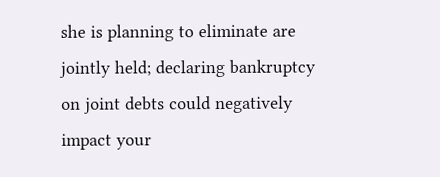she is planning to eliminate are jointly held; declaring bankruptcy on joint debts could negatively impact your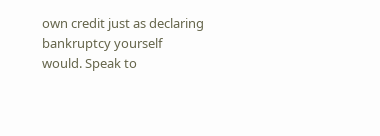own credit just as declaring bankruptcy yourself would. Speak to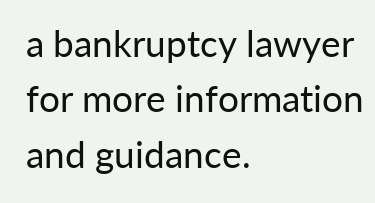a bankruptcy lawyer for more information and guidance.